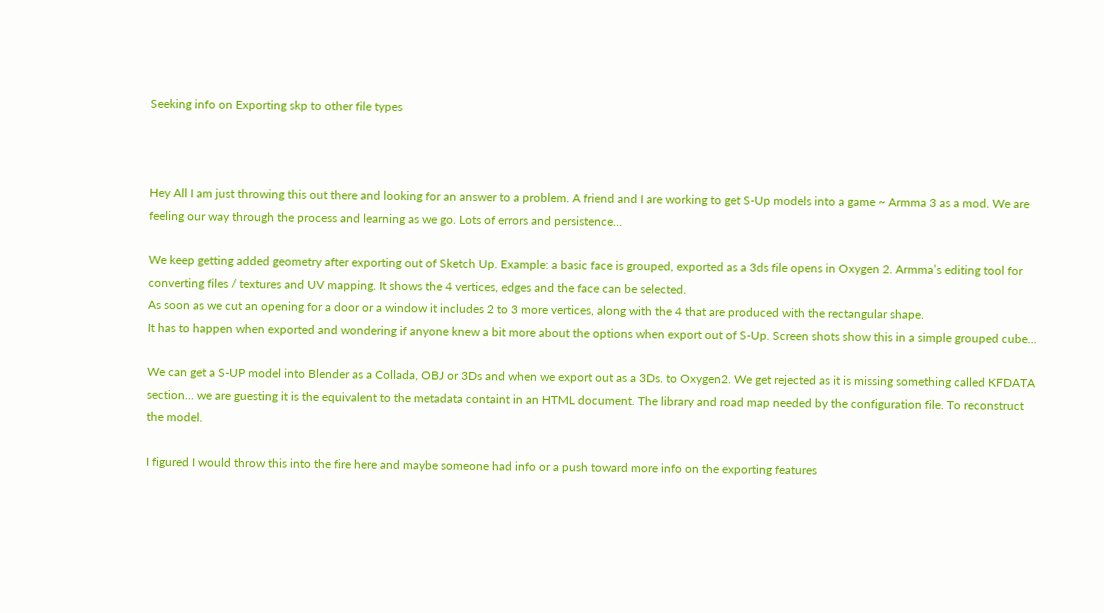Seeking info on Exporting skp to other file types



Hey All I am just throwing this out there and looking for an answer to a problem. A friend and I are working to get S-Up models into a game ~ Armma 3 as a mod. We are feeling our way through the process and learning as we go. Lots of errors and persistence…

We keep getting added geometry after exporting out of Sketch Up. Example: a basic face is grouped, exported as a 3ds file opens in Oxygen 2. Armma’s editing tool for converting files / textures and UV mapping. It shows the 4 vertices, edges and the face can be selected.
As soon as we cut an opening for a door or a window it includes 2 to 3 more vertices, along with the 4 that are produced with the rectangular shape.
It has to happen when exported and wondering if anyone knew a bit more about the options when export out of S-Up. Screen shots show this in a simple grouped cube…

We can get a S-UP model into Blender as a Collada, OBJ or 3Ds and when we export out as a 3Ds. to Oxygen2. We get rejected as it is missing something called KFDATA section… we are guesting it is the equivalent to the metadata containt in an HTML document. The library and road map needed by the configuration file. To reconstruct the model.

I figured I would throw this into the fire here and maybe someone had info or a push toward more info on the exporting features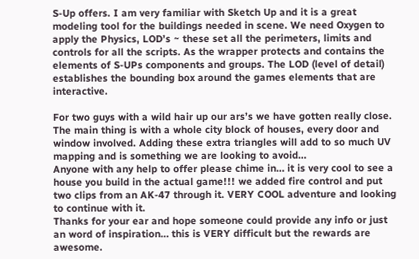S-Up offers. I am very familiar with Sketch Up and it is a great modeling tool for the buildings needed in scene. We need Oxygen to apply the Physics, LOD’s ~ these set all the perimeters, limits and controls for all the scripts. As the wrapper protects and contains the elements of S-UPs components and groups. The LOD (level of detail) establishes the bounding box around the games elements that are interactive.

For two guys with a wild hair up our ars’s we have gotten really close. The main thing is with a whole city block of houses, every door and window involved. Adding these extra triangles will add to so much UV mapping and is something we are looking to avoid…
Anyone with any help to offer please chime in… it is very cool to see a house you build in the actual game!!! we added fire control and put two clips from an AK-47 through it. VERY COOL adventure and looking to continue with it.
Thanks for your ear and hope someone could provide any info or just an word of inspiration… this is VERY difficult but the rewards are awesome.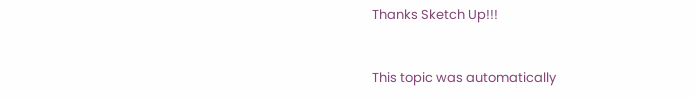Thanks Sketch Up!!!


This topic was automatically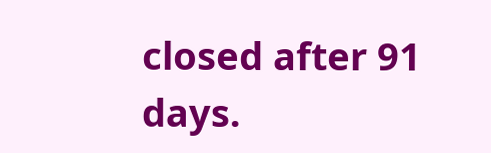closed after 91 days.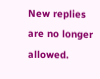New replies are no longer allowed.